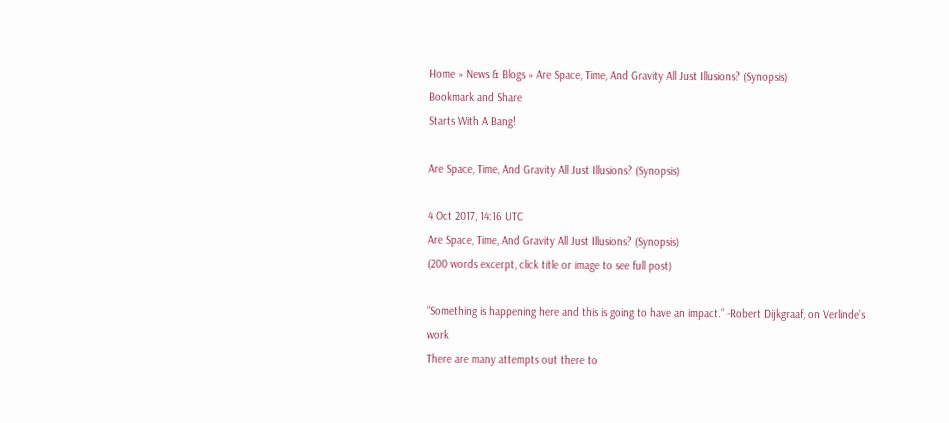Home » News & Blogs » Are Space, Time, And Gravity All Just Illusions? (Synopsis)
Bookmark and Share
Starts With A Bang!

Are Space, Time, And Gravity All Just Illusions? (Synopsis)

4 Oct 2017, 14:16 UTC
Are Space, Time, And Gravity All Just Illusions? (Synopsis)
(200 words excerpt, click title or image to see full post)

“Something is happening here and this is going to have an impact.” -Robert Dijkgraaf, on Verlinde’s work
There are many attempts out there to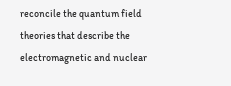reconcile the quantum field theories that describe the electromagnetic and nuclear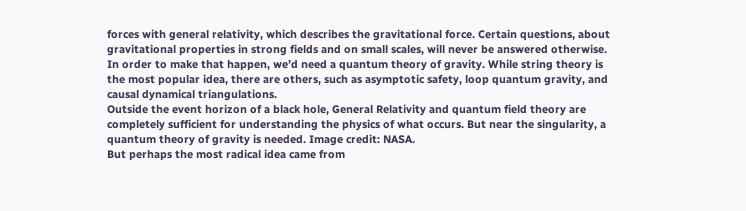forces with general relativity, which describes the gravitational force. Certain questions, about gravitational properties in strong fields and on small scales, will never be answered otherwise. In order to make that happen, we’d need a quantum theory of gravity. While string theory is the most popular idea, there are others, such as asymptotic safety, loop quantum gravity, and causal dynamical triangulations.
Outside the event horizon of a black hole, General Relativity and quantum field theory are completely sufficient for understanding the physics of what occurs. But near the singularity, a quantum theory of gravity is needed. Image credit: NASA.
But perhaps the most radical idea came from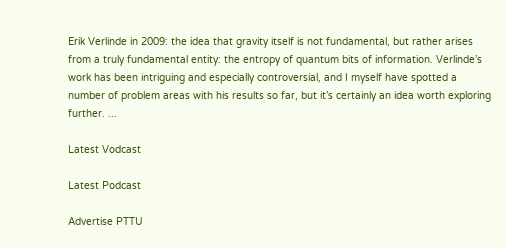Erik Verlinde in 2009: the idea that gravity itself is not fundamental, but rather arises from a truly fundamental entity: the entropy of quantum bits of information. Verlinde’s work has been intriguing and especially controversial, and I myself have spotted a number of problem areas with his results so far, but it’s certainly an idea worth exploring further. ...

Latest Vodcast

Latest Podcast

Advertise PTTU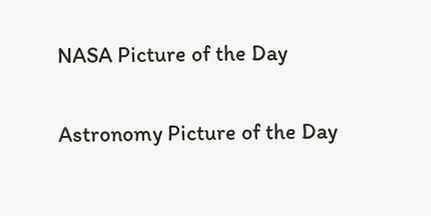NASA Picture of the Day

Astronomy Picture of the Day